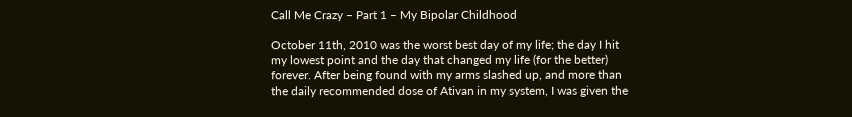Call Me Crazy – Part 1 – My Bipolar Childhood

October 11th, 2010 was the worst best day of my life; the day I hit my lowest point and the day that changed my life (for the better) forever. After being found with my arms slashed up, and more than the daily recommended dose of Ativan in my system, I was given the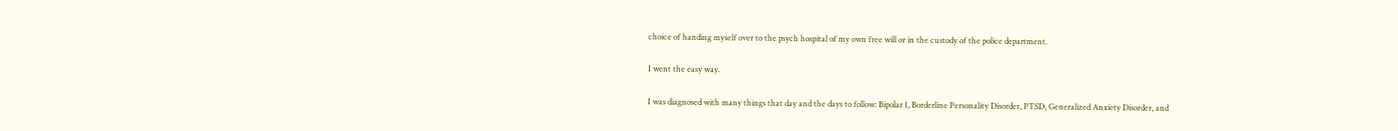choice of handing myself over to the psych hospital of my own free will or in the custody of the police department.

I went the easy way.

I was diagnosed with many things that day and the days to follow: Bipolar 1, Borderline Personality Disorder, PTSD, Generalized Anxiety Disorder, and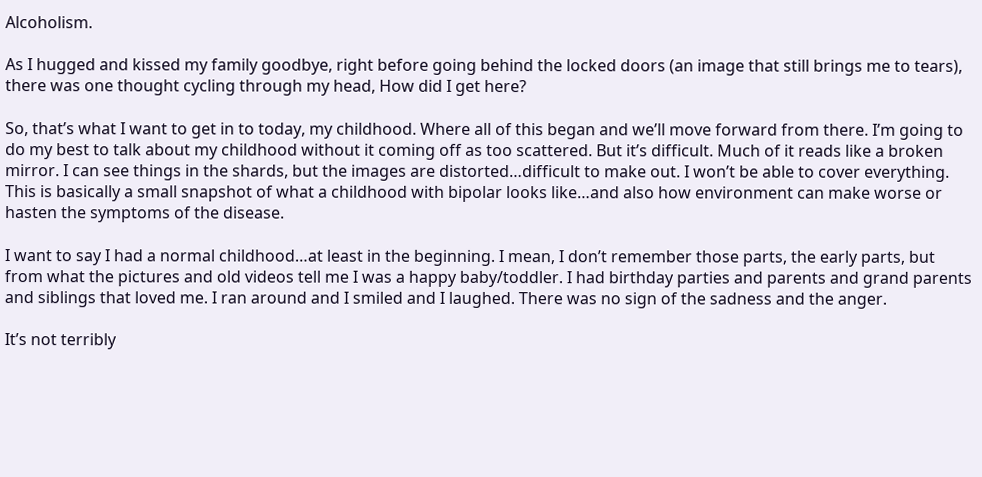Alcoholism.

As I hugged and kissed my family goodbye, right before going behind the locked doors (an image that still brings me to tears), there was one thought cycling through my head, How did I get here?

So, that’s what I want to get in to today, my childhood. Where all of this began and we’ll move forward from there. I’m going to do my best to talk about my childhood without it coming off as too scattered. But it’s difficult. Much of it reads like a broken mirror. I can see things in the shards, but the images are distorted…difficult to make out. I won’t be able to cover everything. This is basically a small snapshot of what a childhood with bipolar looks like…and also how environment can make worse or hasten the symptoms of the disease.

I want to say I had a normal childhood…at least in the beginning. I mean, I don’t remember those parts, the early parts, but from what the pictures and old videos tell me I was a happy baby/toddler. I had birthday parties and parents and grand parents and siblings that loved me. I ran around and I smiled and I laughed. There was no sign of the sadness and the anger.

It’s not terribly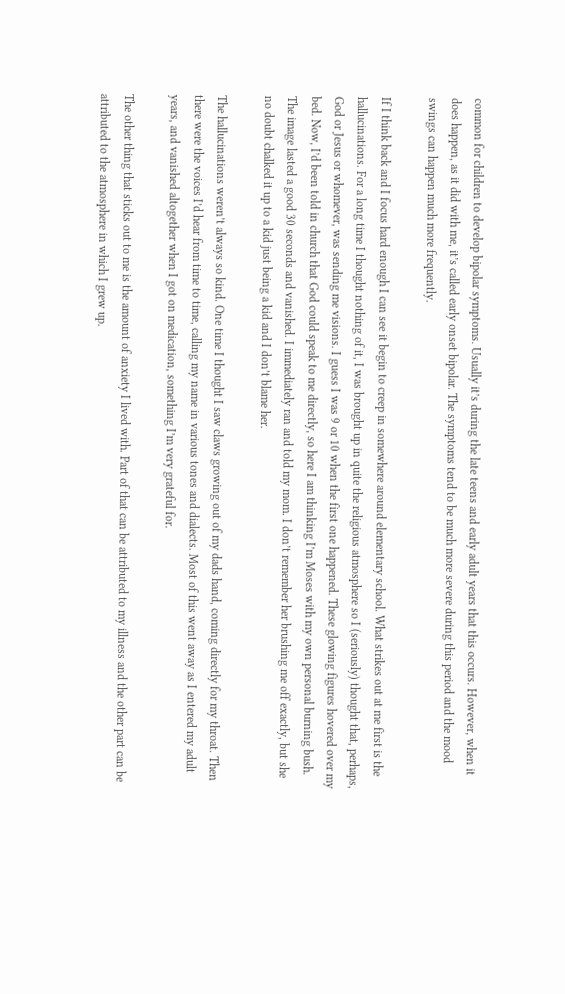common for children to develop bipolar symptoms. Usually it’s during the late teens and early adult years that this occurs. However, when it does happen, as it did with me, it’s called early onset bipolar. The symptoms tend to be much more severe during this period and the mood swings can happen much more frequently.

If I think back and I focus hard enough I can see it begin to creep in somewhere around elementary school. What strikes out at me first is the hallucinations. For a long time I thought nothing of it, I was brought up in quite the religious atmosphere so I (seriously) thought that, perhaps, God or Jesus or whomever, was sending me visions. I guess I was 9 or 10 when the first one happened. These glowing figures hovered over my bed. Now, I’d been told in church that God could speak to me directly, so here I am thinking I’m Moses with my own personal burning bush. The image lasted a good 30 seconds and vanished. I immediately ran and told my mom. I don’t remember her brushing me off exactly, but she no doubt chalked it up to a kid just being a kid and I don’t blame her.

The hallucinations weren’t always so kind. One time I thought I saw claws growing out of my dads hand, coming directly for my throat. Then there were the voices I’d hear from time to time, calling my name in various tones and dialects. Most of this went away as I entered my adult years, and vanished altogether when I got on medication, something I’m very grateful for.

The other thing that sticks out to me is the amount of anxiety I lived with. Part of that can be attributed to my illness and the other part can be attributed to the atmosphere in which I grew up.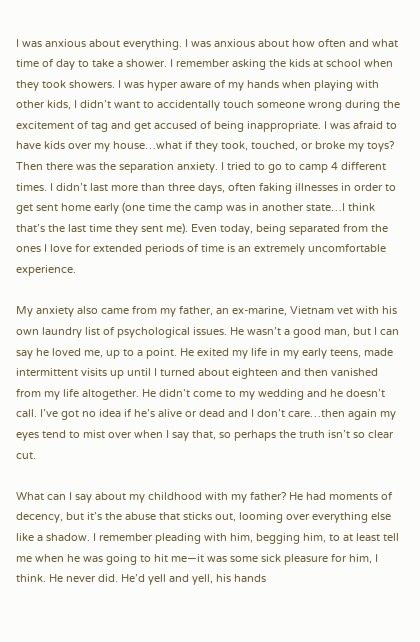I was anxious about everything. I was anxious about how often and what time of day to take a shower. I remember asking the kids at school when they took showers. I was hyper aware of my hands when playing with other kids, I didn’t want to accidentally touch someone wrong during the excitement of tag and get accused of being inappropriate. I was afraid to have kids over my house…what if they took, touched, or broke my toys? Then there was the separation anxiety. I tried to go to camp 4 different times. I didn’t last more than three days, often faking illnesses in order to get sent home early (one time the camp was in another state…I think that’s the last time they sent me). Even today, being separated from the ones I love for extended periods of time is an extremely uncomfortable experience.

My anxiety also came from my father, an ex-marine, Vietnam vet with his own laundry list of psychological issues. He wasn’t a good man, but I can say he loved me, up to a point. He exited my life in my early teens, made intermittent visits up until I turned about eighteen and then vanished from my life altogether. He didn’t come to my wedding and he doesn’t call. I’ve got no idea if he’s alive or dead and I don’t care…then again my eyes tend to mist over when I say that, so perhaps the truth isn’t so clear cut.

What can I say about my childhood with my father? He had moments of decency, but it’s the abuse that sticks out, looming over everything else like a shadow. I remember pleading with him, begging him, to at least tell me when he was going to hit me—it was some sick pleasure for him, I think. He never did. He’d yell and yell, his hands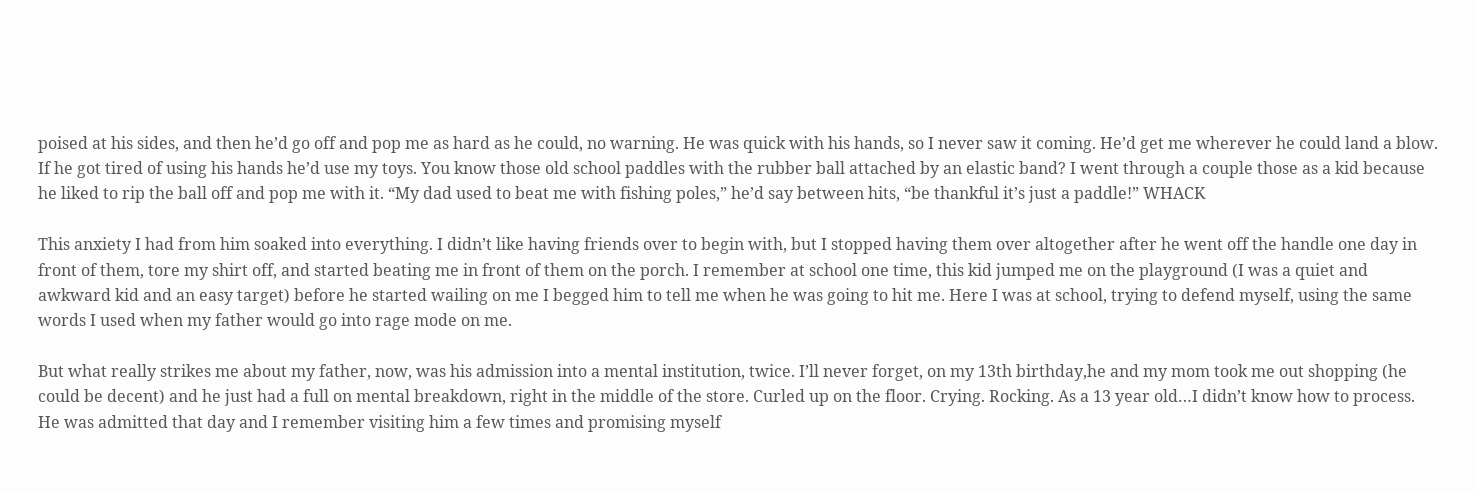poised at his sides, and then he’d go off and pop me as hard as he could, no warning. He was quick with his hands, so I never saw it coming. He’d get me wherever he could land a blow. If he got tired of using his hands he’d use my toys. You know those old school paddles with the rubber ball attached by an elastic band? I went through a couple those as a kid because he liked to rip the ball off and pop me with it. “My dad used to beat me with fishing poles,” he’d say between hits, “be thankful it’s just a paddle!” WHACK

This anxiety I had from him soaked into everything. I didn’t like having friends over to begin with, but I stopped having them over altogether after he went off the handle one day in front of them, tore my shirt off, and started beating me in front of them on the porch. I remember at school one time, this kid jumped me on the playground (I was a quiet and awkward kid and an easy target) before he started wailing on me I begged him to tell me when he was going to hit me. Here I was at school, trying to defend myself, using the same words I used when my father would go into rage mode on me.

But what really strikes me about my father, now, was his admission into a mental institution, twice. I’ll never forget, on my 13th birthday,he and my mom took me out shopping (he could be decent) and he just had a full on mental breakdown, right in the middle of the store. Curled up on the floor. Crying. Rocking. As a 13 year old…I didn’t know how to process.  He was admitted that day and I remember visiting him a few times and promising myself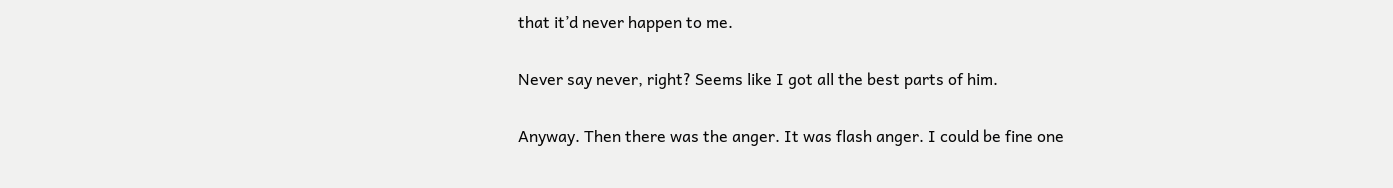that it’d never happen to me.

Never say never, right? Seems like I got all the best parts of him.

Anyway. Then there was the anger. It was flash anger. I could be fine one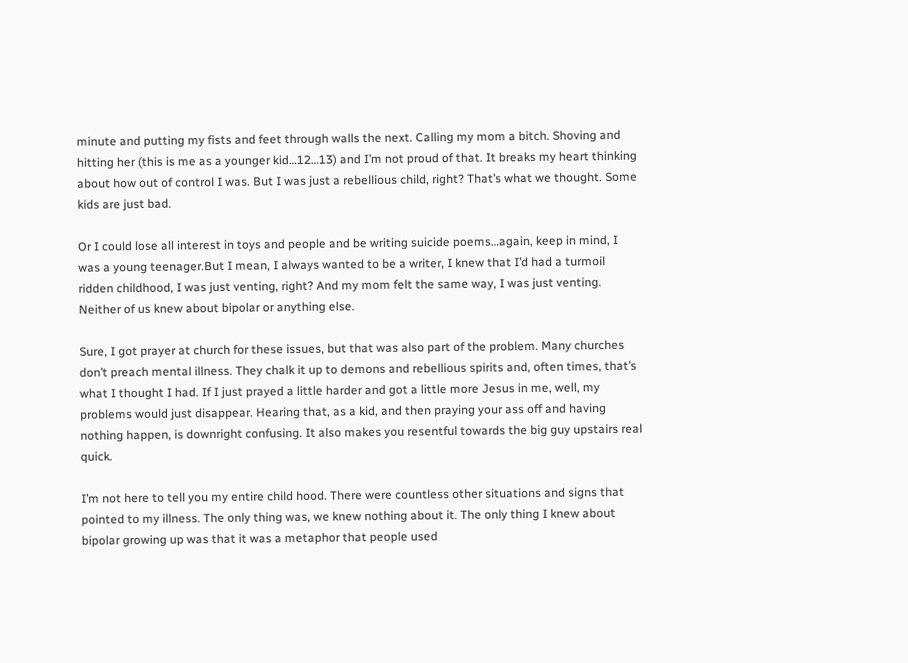minute and putting my fists and feet through walls the next. Calling my mom a bitch. Shoving and hitting her (this is me as a younger kid…12…13) and I’m not proud of that. It breaks my heart thinking about how out of control I was. But I was just a rebellious child, right? That’s what we thought. Some kids are just bad.

Or I could lose all interest in toys and people and be writing suicide poems…again, keep in mind, I was a young teenager.But I mean, I always wanted to be a writer, I knew that I’d had a turmoil ridden childhood, I was just venting, right? And my mom felt the same way, I was just venting. Neither of us knew about bipolar or anything else.

Sure, I got prayer at church for these issues, but that was also part of the problem. Many churches don’t preach mental illness. They chalk it up to demons and rebellious spirits and, often times, that’s what I thought I had. If I just prayed a little harder and got a little more Jesus in me, well, my problems would just disappear. Hearing that, as a kid, and then praying your ass off and having nothing happen, is downright confusing. It also makes you resentful towards the big guy upstairs real quick.

I’m not here to tell you my entire child hood. There were countless other situations and signs that pointed to my illness. The only thing was, we knew nothing about it. The only thing I knew about bipolar growing up was that it was a metaphor that people used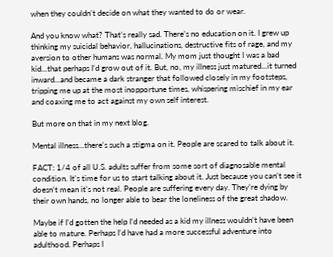when they couldn’t decide on what they wanted to do or wear.

And you know what? That’s really sad. There’s no education on it. I grew up thinking my suicidal behavior, hallucinations, destructive fits of rage, and my aversion to other humans was normal. My mom just thought I was a bad kid…that perhaps I’d grow out of it. But, no, my illness just matured…it turned inward…and became a dark stranger that followed closely in my footsteps, tripping me up at the most inopportune times, whispering mischief in my ear and coaxing me to act against my own self interest.

But more on that in my next blog.

Mental illness…there’s such a stigma on it. People are scared to talk about it.

FACT: 1/4 of all U.S. adults suffer from some sort of diagnosable mental condition. It’s time for us to start talking about it. Just because you can’t see it doesn’t mean it’s not real. People are suffering every day. They’re dying by their own hands, no longer able to bear the loneliness of the great shadow.

Maybe if I’d gotten the help I’d needed as a kid my illness wouldn’t have been able to mature. Perhaps I’d have had a more successful adventure into adulthood. Perhaps I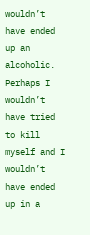wouldn’t have ended up an alcoholic. Perhaps I wouldn’t have tried to kill myself and I wouldn’t have ended up in a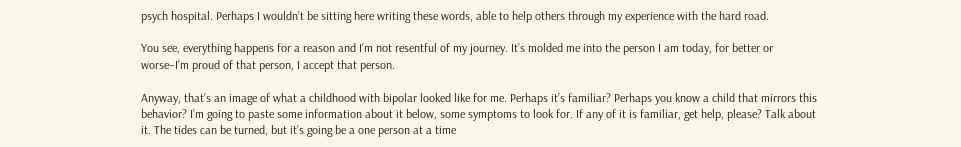psych hospital. Perhaps I wouldn’t be sitting here writing these words, able to help others through my experience with the hard road.

You see, everything happens for a reason and I’m not resentful of my journey. It’s molded me into the person I am today, for better or worse–I’m proud of that person, I accept that person.

Anyway, that’s an image of what a childhood with bipolar looked like for me. Perhaps it’s familiar? Perhaps you know a child that mirrors this behavior? I’m going to paste some information about it below, some symptoms to look for. If any of it is familiar, get help, please? Talk about it. The tides can be turned, but it’s going be a one person at a time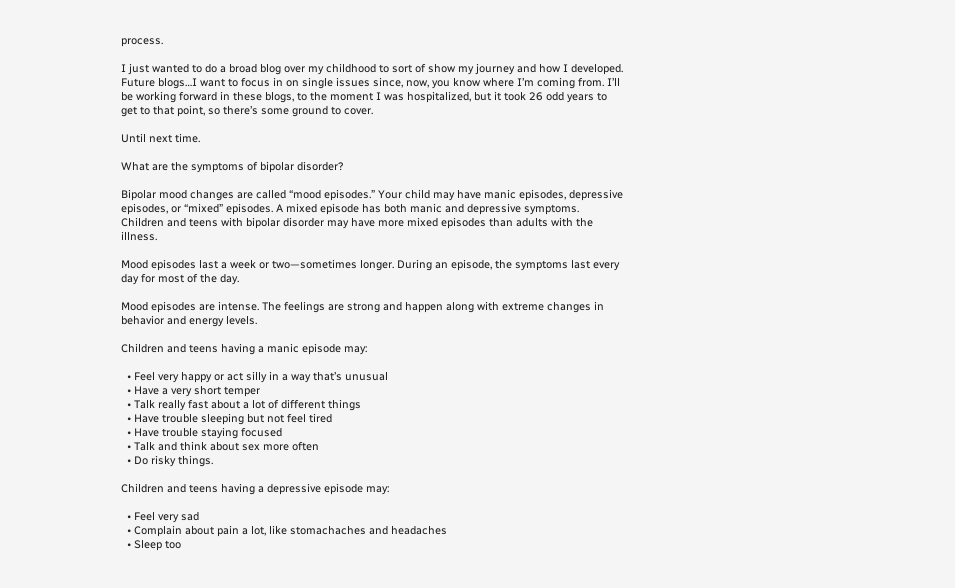process.

I just wanted to do a broad blog over my childhood to sort of show my journey and how I developed. Future blogs…I want to focus in on single issues since, now, you know where I’m coming from. I’ll be working forward in these blogs, to the moment I was hospitalized, but it took 26 odd years to get to that point, so there’s some ground to cover.

Until next time.

What are the symptoms of bipolar disorder?

Bipolar mood changes are called “mood episodes.” Your child may have manic episodes, depressive episodes, or “mixed” episodes. A mixed episode has both manic and depressive symptoms. Children and teens with bipolar disorder may have more mixed episodes than adults with the illness.

Mood episodes last a week or two—sometimes longer. During an episode, the symptoms last every day for most of the day.

Mood episodes are intense. The feelings are strong and happen along with extreme changes in behavior and energy levels.

Children and teens having a manic episode may:

  • Feel very happy or act silly in a way that’s unusual
  • Have a very short temper
  • Talk really fast about a lot of different things
  • Have trouble sleeping but not feel tired
  • Have trouble staying focused
  • Talk and think about sex more often
  • Do risky things.

Children and teens having a depressive episode may:

  • Feel very sad
  • Complain about pain a lot, like stomachaches and headaches
  • Sleep too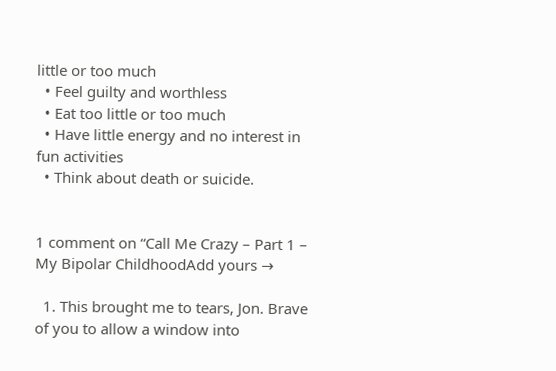little or too much
  • Feel guilty and worthless
  • Eat too little or too much
  • Have little energy and no interest in fun activities
  • Think about death or suicide.


1 comment on “Call Me Crazy – Part 1 – My Bipolar ChildhoodAdd yours →

  1. This brought me to tears, Jon. Brave of you to allow a window into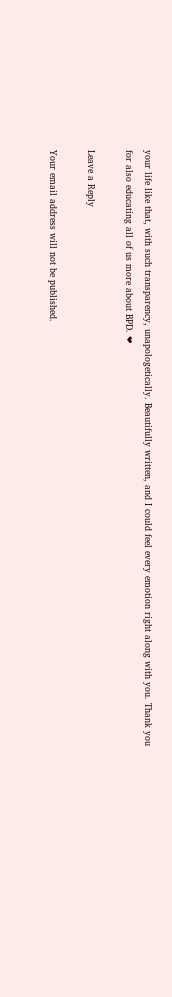your life like that, with such transparency, unapologetically. Beautifully written, and I could feel every emotion right along with you. Thank you for also educating all of us more about BPD. ❤

Leave a Reply

Your email address will not be published.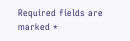Required fields are marked *